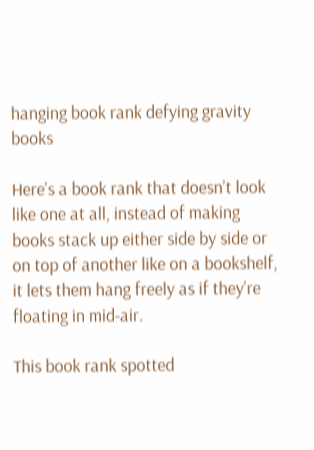hanging book rank defying gravity books

Here’s a book rank that doesn’t look like one at all, instead of making books stack up either side by side or on top of another like on a bookshelf, it lets them hang freely as if they’re floating in mid-air.

This book rank spotted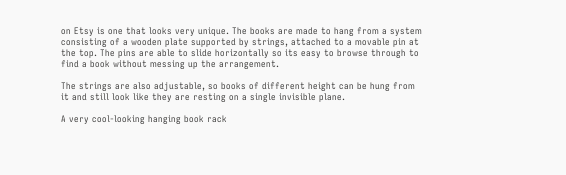on Etsy is one that looks very unique. The books are made to hang from a system consisting of a wooden plate supported by strings, attached to a movable pin at the top. The pins are able to slide horizontally so its easy to browse through to find a book without messing up the arrangement.

The strings are also adjustable, so books of different height can be hung from it and still look like they are resting on a single invisible plane.

A very cool-looking hanging book rack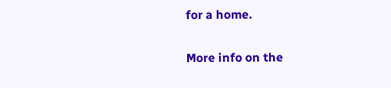for a home.

More info on the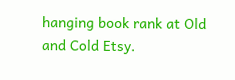hanging book rank at Old and Cold Etsy.